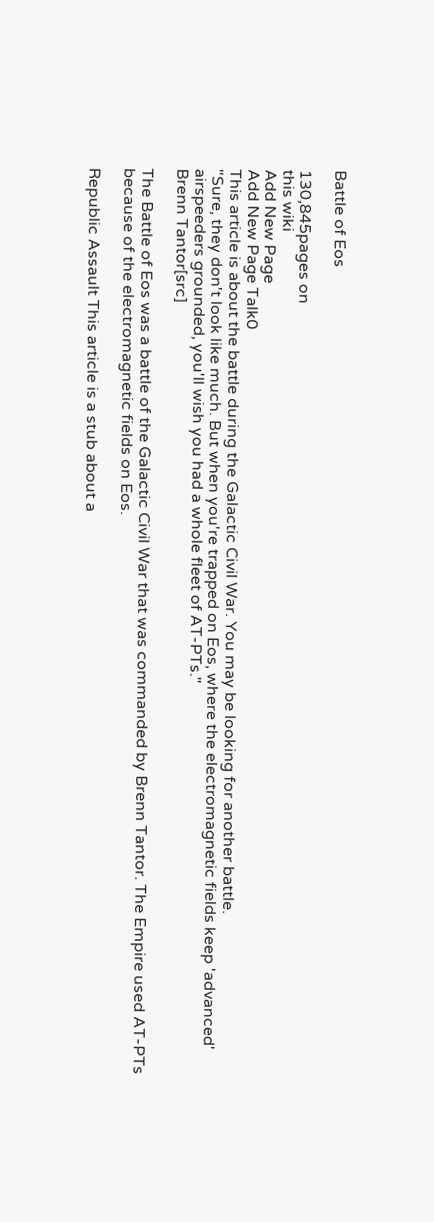Battle of Eos

130,845pages on
this wiki
Add New Page
Add New Page Talk0
This article is about the battle during the Galactic Civil War. You may be looking for another battle.
"Sure, they don't look like much. But when you're trapped on Eos, where the electromagnetic fields keep 'advanced' airspeeders grounded, you'll wish you had a whole fleet of AT-PTs."
Brenn Tantor[src]

The Battle of Eos was a battle of the Galactic Civil War that was commanded by Brenn Tantor. The Empire used AT-PTs because of the electromagnetic fields on Eos.

Republic Assault This article is a stub about a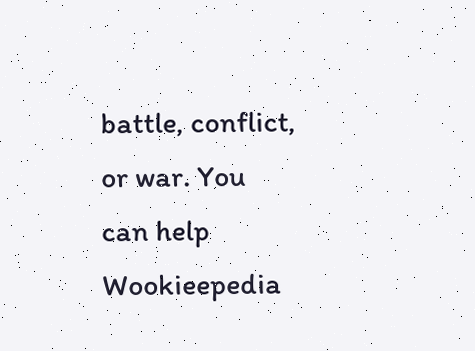battle, conflict, or war. You can help Wookieepedia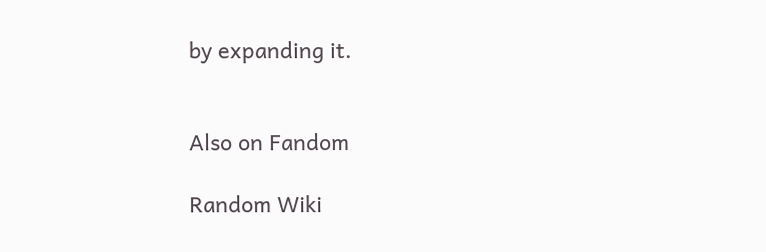by expanding it.


Also on Fandom

Random Wiki